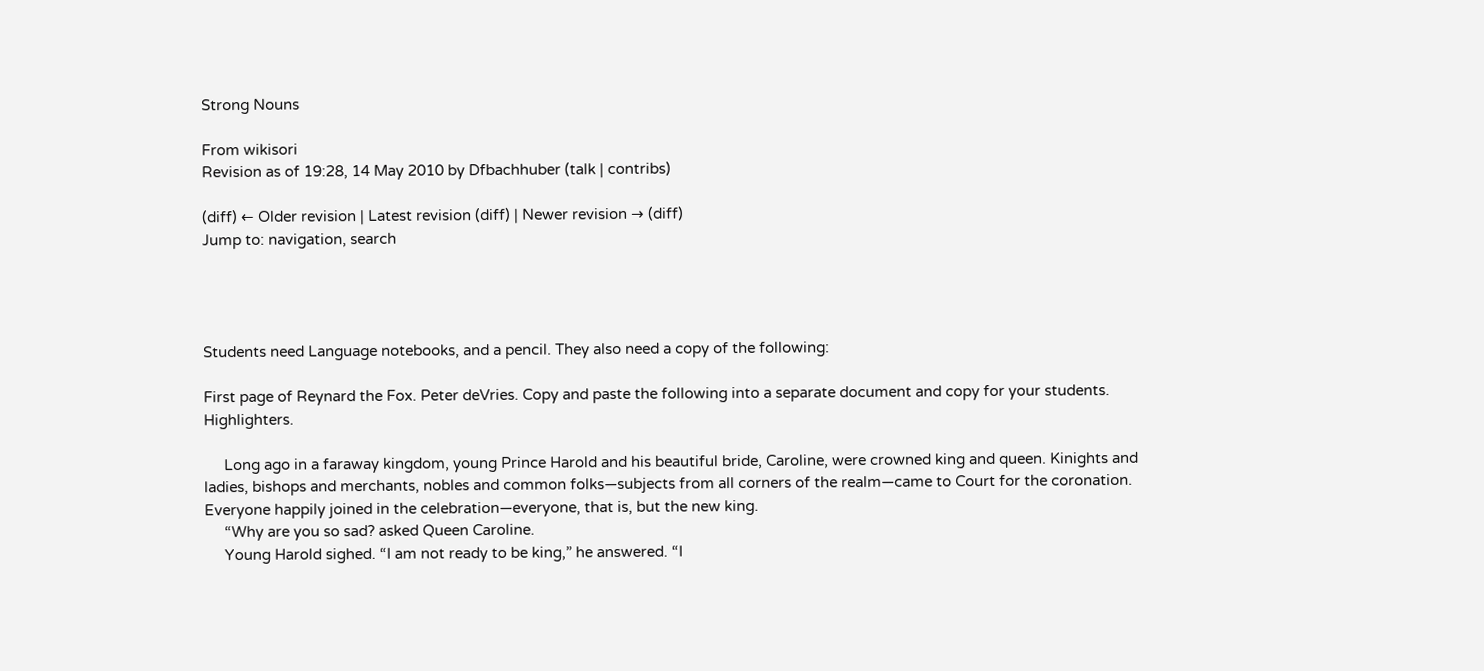Strong Nouns

From wikisori
Revision as of 19:28, 14 May 2010 by Dfbachhuber (talk | contribs)

(diff) ← Older revision | Latest revision (diff) | Newer revision → (diff)
Jump to: navigation, search




Students need Language notebooks, and a pencil. They also need a copy of the following:

First page of Reynard the Fox. Peter deVries. Copy and paste the following into a separate document and copy for your students. Highlighters.

     Long ago in a faraway kingdom, young Prince Harold and his beautiful bride, Caroline, were crowned king and queen. Kinights and ladies, bishops and merchants, nobles and common folks—subjects from all corners of the realm—came to Court for the coronation. Everyone happily joined in the celebration—everyone, that is, but the new king.
     “Why are you so sad? asked Queen Caroline.
     Young Harold sighed. “I am not ready to be king,” he answered. “I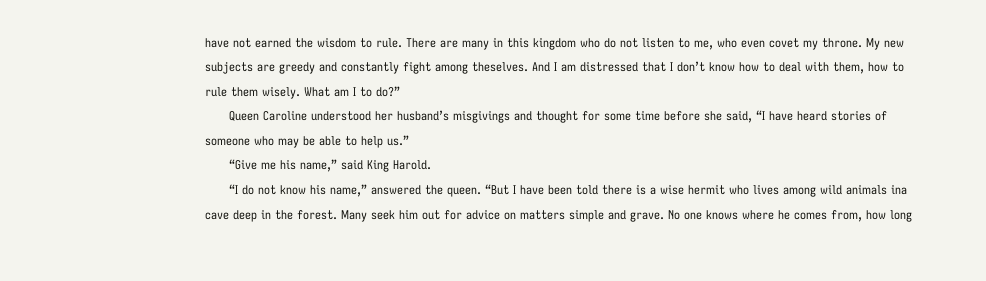have not earned the wisdom to rule. There are many in this kingdom who do not listen to me, who even covet my throne. My new subjects are greedy and constantly fight among theselves. And I am distressed that I don’t know how to deal with them, how to rule them wisely. What am I to do?”
      Queen Caroline understood her husband’s misgivings and thought for some time before she said, “I have heard stories of someone who may be able to help us.”
      “Give me his name,” said King Harold.
      “I do not know his name,” answered the queen. “But I have been told there is a wise hermit who lives among wild animals ina cave deep in the forest. Many seek him out for advice on matters simple and grave. No one knows where he comes from, how long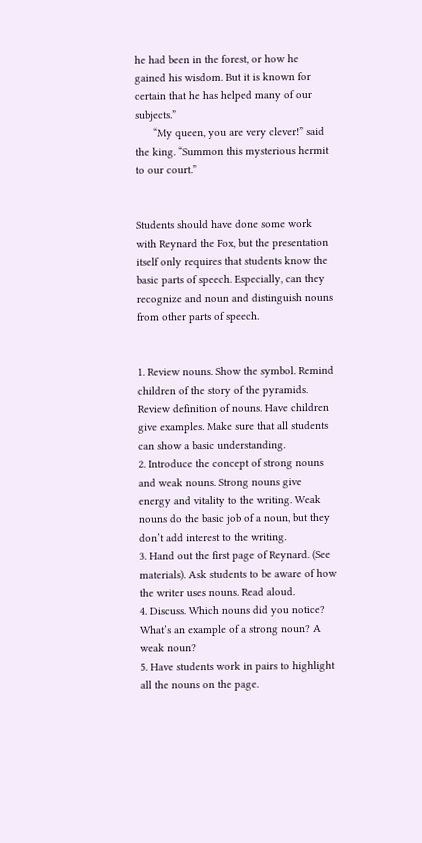he had been in the forest, or how he gained his wisdom. But it is known for certain that he has helped many of our subjects.”
      “My queen, you are very clever!” said the king. “Summon this mysterious hermit to our court.”


Students should have done some work with Reynard the Fox, but the presentation itself only requires that students know the basic parts of speech. Especially, can they recognize and noun and distinguish nouns from other parts of speech.


1. Review nouns. Show the symbol. Remind children of the story of the pyramids. Review definition of nouns. Have children give examples. Make sure that all students can show a basic understanding.
2. Introduce the concept of strong nouns and weak nouns. Strong nouns give energy and vitality to the writing. Weak nouns do the basic job of a noun, but they don’t add interest to the writing.
3. Hand out the first page of Reynard. (See materials). Ask students to be aware of how the writer uses nouns. Read aloud.
4. Discuss. Which nouns did you notice? What’s an example of a strong noun? A weak noun?
5. Have students work in pairs to highlight all the nouns on the page.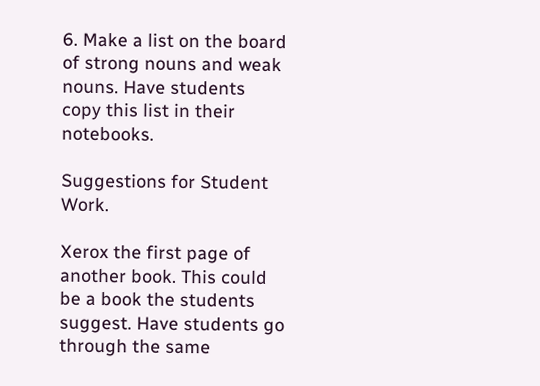6. Make a list on the board of strong nouns and weak nouns. Have students copy this list in their notebooks.

Suggestions for Student Work.

Xerox the first page of another book. This could be a book the students suggest. Have students go through the same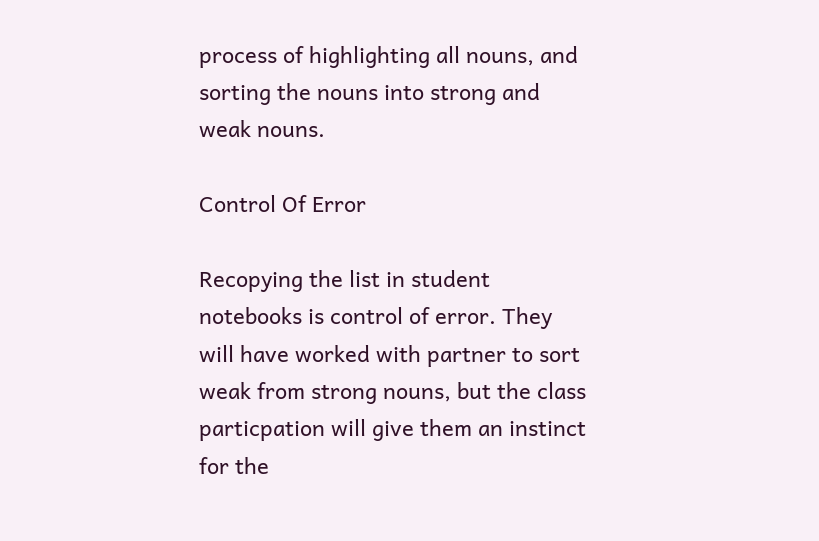process of highlighting all nouns, and sorting the nouns into strong and weak nouns.

Control Of Error

Recopying the list in student notebooks is control of error. They will have worked with partner to sort weak from strong nouns, but the class particpation will give them an instinct for the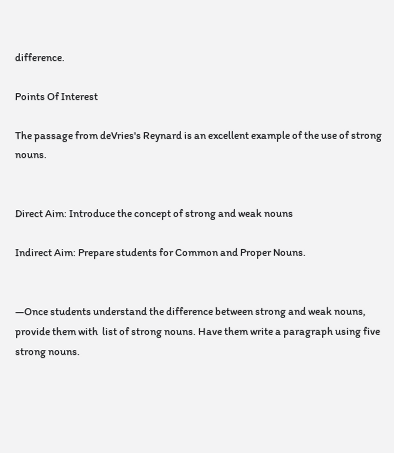difference.

Points Of Interest

The passage from deVries's Reynard is an excellent example of the use of strong nouns.


Direct Aim: Introduce the concept of strong and weak nouns

Indirect Aim: Prepare students for Common and Proper Nouns.


—Once students understand the difference between strong and weak nouns, provide them with  list of strong nouns. Have them write a paragraph using five strong nouns.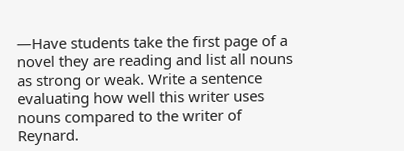—Have students take the first page of a novel they are reading and list all nouns as strong or weak. Write a sentence evaluating how well this writer uses nouns compared to the writer of Reynard.